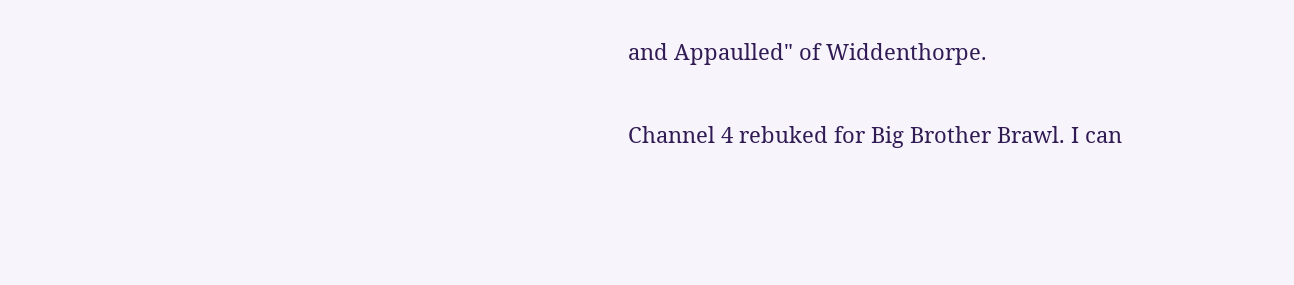and Appaulled" of Widdenthorpe.

Channel 4 rebuked for Big Brother Brawl. I can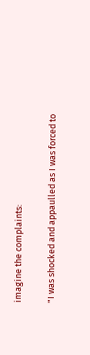imagine the complaints:

"I was shocked and appaulled as I was forced to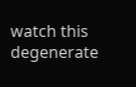watch this degenerate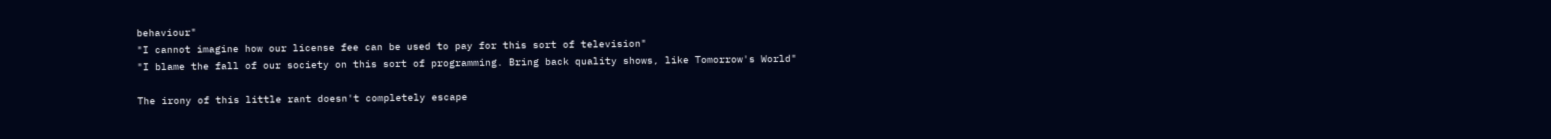behaviour"
"I cannot imagine how our license fee can be used to pay for this sort of television"
"I blame the fall of our society on this sort of programming. Bring back quality shows, like Tomorrow's World"

The irony of this little rant doesn't completely escape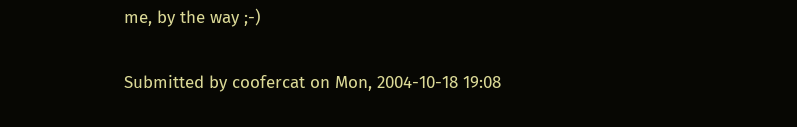me, by the way ;-)

Submitted by coofercat on Mon, 2004-10-18 19:08